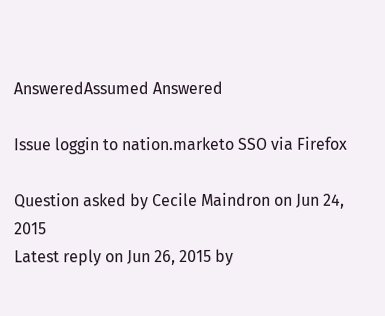AnsweredAssumed Answered

Issue loggin to nation.marketo SSO via Firefox

Question asked by Cecile Maindron on Jun 24, 2015
Latest reply on Jun 26, 2015 by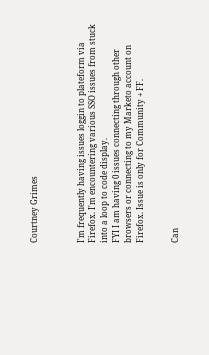Courtney Grimes



I'm frequently having issues loggin to plateform via Firefox. I'm encountering various SSO issues from stuck into a loop to code display.
FYI I am having 0 issues connecting through other browsers or connecting to my Marketo account on Firefox. Issue is only for Community + FF.


Can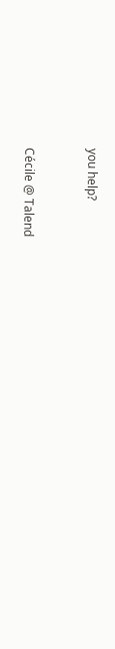you help?


Cécile @ Talend